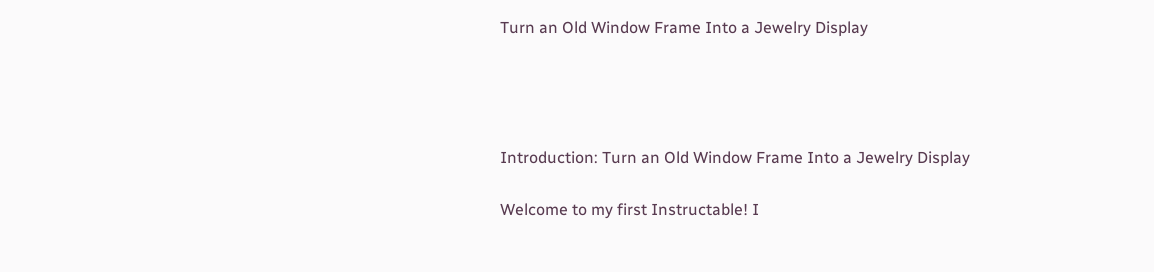Turn an Old Window Frame Into a Jewelry Display




Introduction: Turn an Old Window Frame Into a Jewelry Display

Welcome to my first Instructable! I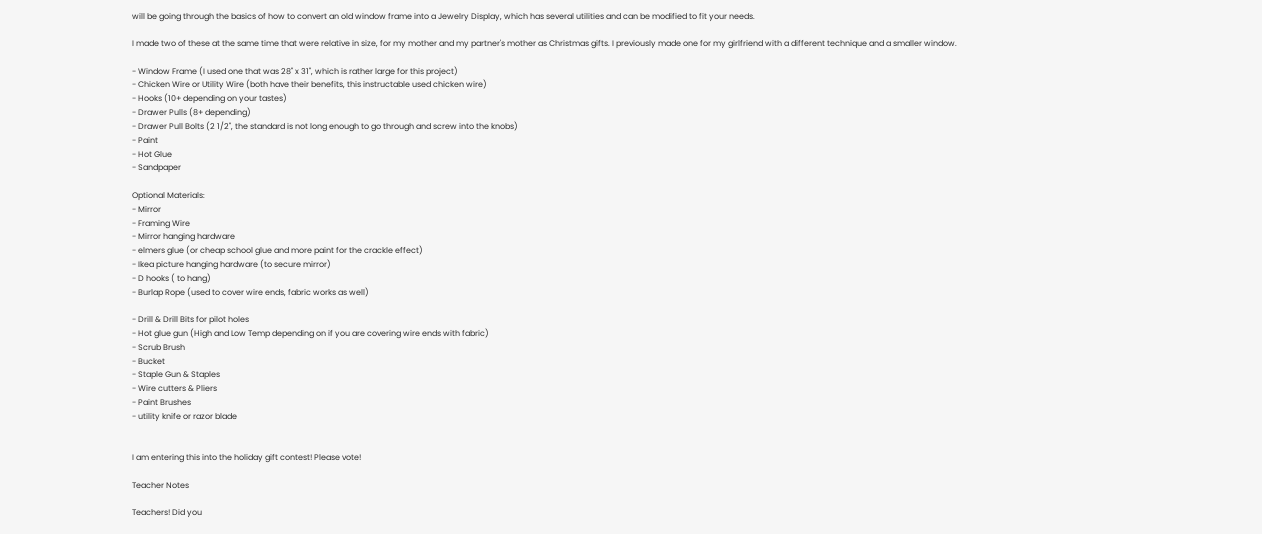will be going through the basics of how to convert an old window frame into a Jewelry Display, which has several utilities and can be modified to fit your needs.

I made two of these at the same time that were relative in size, for my mother and my partner's mother as Christmas gifts. I previously made one for my girlfriend with a different technique and a smaller window.

- Window Frame (I used one that was 28" x 31", which is rather large for this project)
- Chicken Wire or Utility Wire (both have their benefits, this instructable used chicken wire)
- Hooks (10+ depending on your tastes)
- Drawer Pulls (8+ depending)
- Drawer Pull Bolts (2 1/2", the standard is not long enough to go through and screw into the knobs)
- Paint
- Hot Glue
- Sandpaper

Optional Materials:
- Mirror
- Framing Wire
- Mirror hanging hardware
- elmers glue (or cheap school glue and more paint for the crackle effect)
- Ikea picture hanging hardware (to secure mirror)
- D hooks ( to hang)
- Burlap Rope (used to cover wire ends, fabric works as well)

- Drill & Drill Bits for pilot holes
- Hot glue gun (High and Low Temp depending on if you are covering wire ends with fabric)
- Scrub Brush
- Bucket
- Staple Gun & Staples
- Wire cutters & Pliers
- Paint Brushes
- utility knife or razor blade


I am entering this into the holiday gift contest! Please vote!

Teacher Notes

Teachers! Did you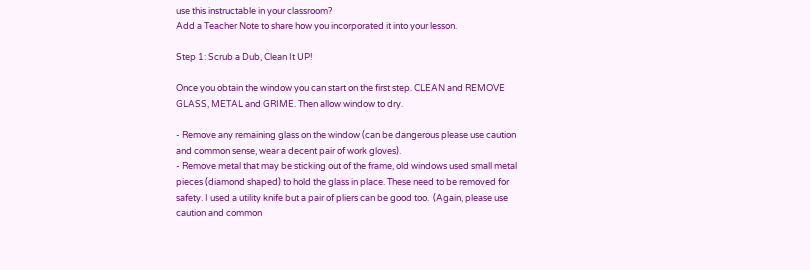use this instructable in your classroom?
Add a Teacher Note to share how you incorporated it into your lesson.

Step 1: Scrub a Dub, Clean It UP!

Once you obtain the window you can start on the first step. CLEAN and REMOVE GLASS, METAL and GRIME. Then allow window to dry.

- Remove any remaining glass on the window (can be dangerous please use caution and common sense, wear a decent pair of work gloves).
- Remove metal that may be sticking out of the frame, old windows used small metal pieces (diamond shaped) to hold the glass in place. These need to be removed for safety. I used a utility knife but a pair of pliers can be good too.  (Again, please use caution and common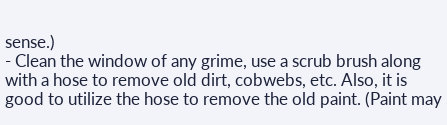sense.)
- Clean the window of any grime, use a scrub brush along with a hose to remove old dirt, cobwebs, etc. Also, it is good to utilize the hose to remove the old paint. (Paint may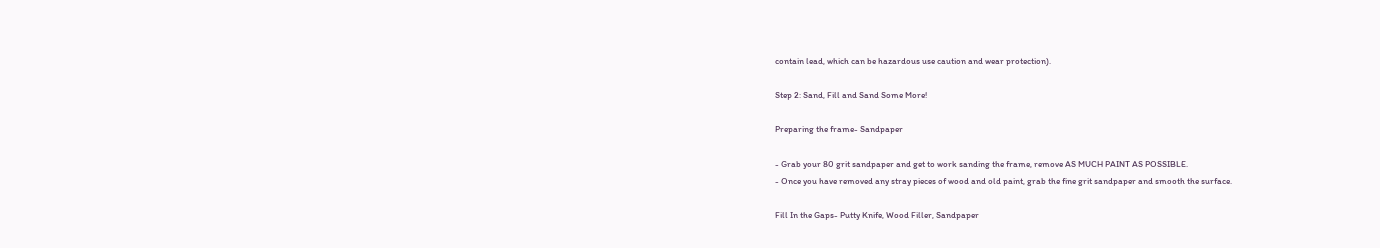contain lead, which can be hazardous use caution and wear protection).

Step 2: Sand, Fill and Sand Some More!

Preparing the frame- Sandpaper

- Grab your 80 grit sandpaper and get to work sanding the frame, remove AS MUCH PAINT AS POSSIBLE.
- Once you have removed any stray pieces of wood and old paint, grab the fine grit sandpaper and smooth the surface.

Fill In the Gaps- Putty Knife, Wood Filler, Sandpaper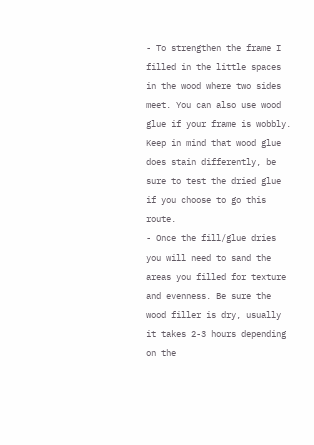- To strengthen the frame I filled in the little spaces in the wood where two sides meet. You can also use wood glue if your frame is wobbly. Keep in mind that wood glue does stain differently, be sure to test the dried glue if you choose to go this route.
- Once the fill/glue dries you will need to sand the areas you filled for texture and evenness. Be sure the wood filler is dry, usually it takes 2-3 hours depending on the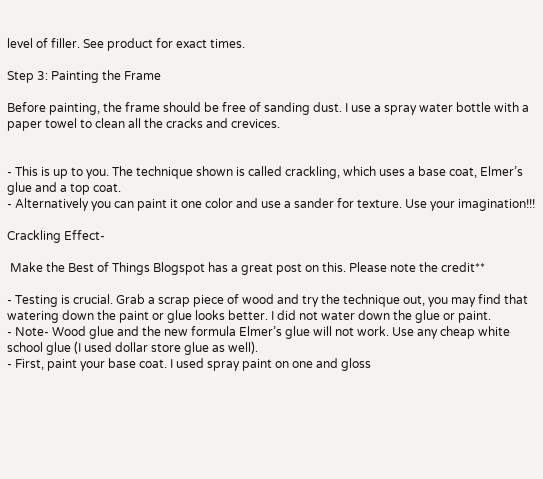level of filler. See product for exact times.

Step 3: Painting the Frame

Before painting, the frame should be free of sanding dust. I use a spray water bottle with a paper towel to clean all the cracks and crevices.


- This is up to you. The technique shown is called crackling, which uses a base coat, Elmer’s glue and a top coat.
- Alternatively you can paint it one color and use a sander for texture. Use your imagination!!!

Crackling Effect-

 Make the Best of Things Blogspot has a great post on this. Please note the credit**

- Testing is crucial. Grab a scrap piece of wood and try the technique out, you may find that watering down the paint or glue looks better. I did not water down the glue or paint.
- Note- Wood glue and the new formula Elmer’s glue will not work. Use any cheap white school glue (I used dollar store glue as well).
- First, paint your base coat. I used spray paint on one and gloss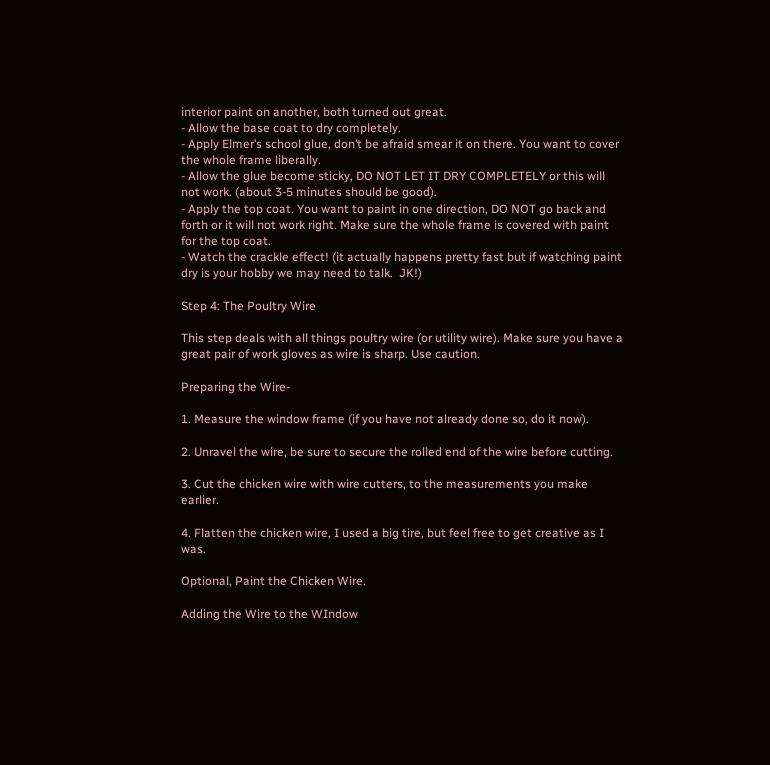interior paint on another, both turned out great.
- Allow the base coat to dry completely.
- Apply Elmer’s school glue, don’t be afraid smear it on there. You want to cover the whole frame liberally.
- Allow the glue become sticky, DO NOT LET IT DRY COMPLETELY or this will not work. (about 3-5 minutes should be good).
- Apply the top coat. You want to paint in one direction, DO NOT go back and forth or it will not work right. Make sure the whole frame is covered with paint for the top coat.
- Watch the crackle effect! (it actually happens pretty fast but if watching paint dry is your hobby we may need to talk.  JK!)

Step 4: The Poultry Wire

This step deals with all things poultry wire (or utility wire). Make sure you have a great pair of work gloves as wire is sharp. Use caution.

Preparing the Wire-

1. Measure the window frame (if you have not already done so, do it now).

2. Unravel the wire, be sure to secure the rolled end of the wire before cutting.

3. Cut the chicken wire with wire cutters, to the measurements you make earlier.

4. Flatten the chicken wire, I used a big tire, but feel free to get creative as I was.

Optional, Paint the Chicken Wire.

Adding the Wire to the WIndow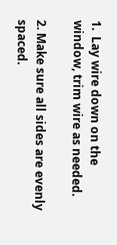1.  Lay wire down on the window, trim wire as needed.

2. Make sure all sides are evenly spaced.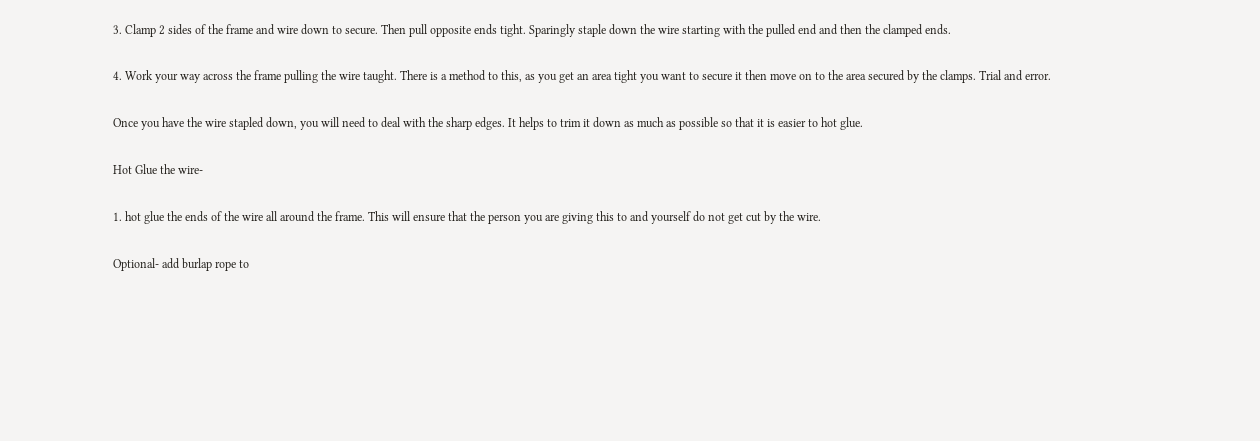3. Clamp 2 sides of the frame and wire down to secure. Then pull opposite ends tight. Sparingly staple down the wire starting with the pulled end and then the clamped ends.

4. Work your way across the frame pulling the wire taught. There is a method to this, as you get an area tight you want to secure it then move on to the area secured by the clamps. Trial and error.

Once you have the wire stapled down, you will need to deal with the sharp edges. It helps to trim it down as much as possible so that it is easier to hot glue.

Hot Glue the wire-

1. hot glue the ends of the wire all around the frame. This will ensure that the person you are giving this to and yourself do not get cut by the wire.

Optional- add burlap rope to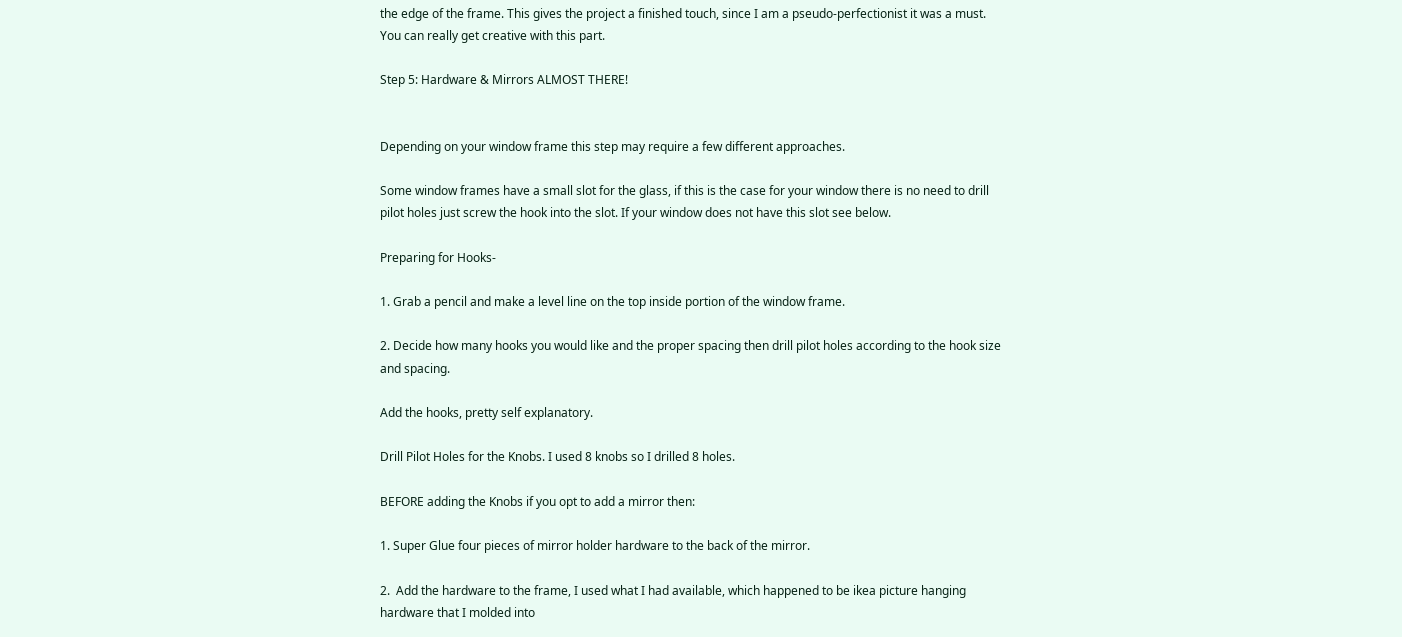the edge of the frame. This gives the project a finished touch, since I am a pseudo-perfectionist it was a must.  You can really get creative with this part.

Step 5: Hardware & Mirrors ALMOST THERE!


Depending on your window frame this step may require a few different approaches.

Some window frames have a small slot for the glass, if this is the case for your window there is no need to drill pilot holes just screw the hook into the slot. If your window does not have this slot see below.

Preparing for Hooks-

1. Grab a pencil and make a level line on the top inside portion of the window frame.

2. Decide how many hooks you would like and the proper spacing then drill pilot holes according to the hook size and spacing.

Add the hooks, pretty self explanatory.

Drill Pilot Holes for the Knobs. I used 8 knobs so I drilled 8 holes.

BEFORE adding the Knobs if you opt to add a mirror then:

1. Super Glue four pieces of mirror holder hardware to the back of the mirror.

2.  Add the hardware to the frame, I used what I had available, which happened to be ikea picture hanging hardware that I molded into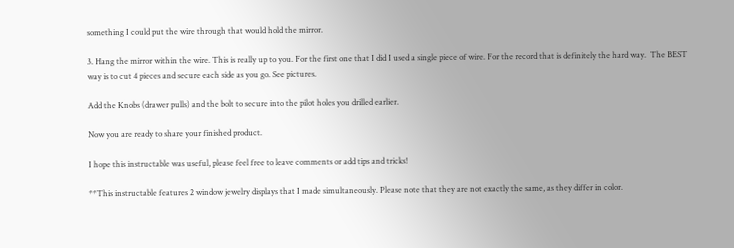something I could put the wire through that would hold the mirror.

3. Hang the mirror within the wire. This is really up to you. For the first one that I did I used a single piece of wire. For the record that is definitely the hard way.  The BEST way is to cut 4 pieces and secure each side as you go. See pictures.

Add the Knobs (drawer pulls) and the bolt to secure into the pilot holes you drilled earlier.

Now you are ready to share your finished product.

I hope this instructable was useful, please feel free to leave comments or add tips and tricks!

**This instructable features 2 window jewelry displays that I made simultaneously. Please note that they are not exactly the same, as they differ in color.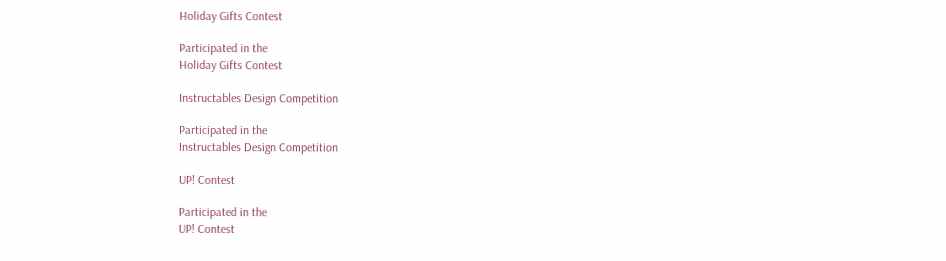Holiday Gifts Contest

Participated in the
Holiday Gifts Contest

Instructables Design Competition

Participated in the
Instructables Design Competition

UP! Contest

Participated in the
UP! Contest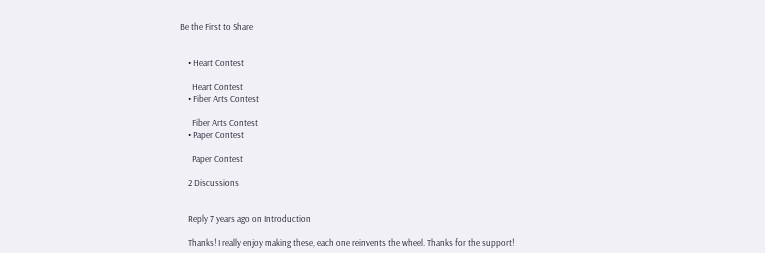Be the First to Share


    • Heart Contest

      Heart Contest
    • Fiber Arts Contest

      Fiber Arts Contest
    • Paper Contest

      Paper Contest

    2 Discussions


    Reply 7 years ago on Introduction

    Thanks! I really enjoy making these, each one reinvents the wheel. Thanks for the support!